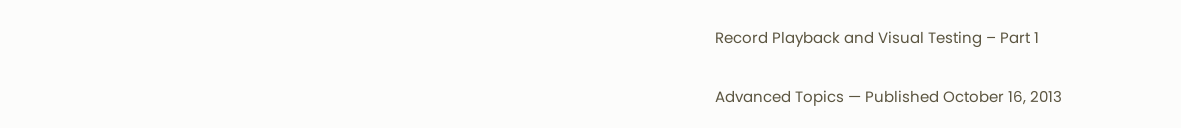Record Playback and Visual Testing – Part 1

Advanced Topics — Published October 16, 2013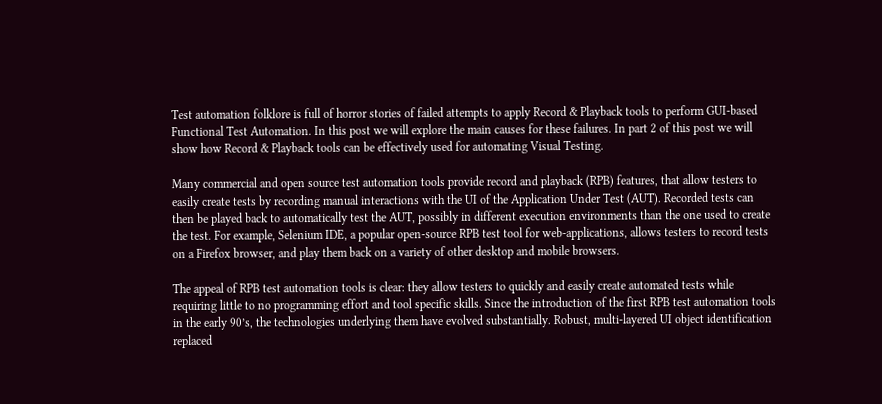Test automation folklore is full of horror stories of failed attempts to apply Record & Playback tools to perform GUI-based Functional Test Automation. In this post we will explore the main causes for these failures. In part 2 of this post we will show how Record & Playback tools can be effectively used for automating Visual Testing.

Many commercial and open source test automation tools provide record and playback (RPB) features, that allow testers to easily create tests by recording manual interactions with the UI of the Application Under Test (AUT). Recorded tests can then be played back to automatically test the AUT, possibly in different execution environments than the one used to create the test. For example, Selenium IDE, a popular open-source RPB test tool for web-applications, allows testers to record tests on a Firefox browser, and play them back on a variety of other desktop and mobile browsers.

The appeal of RPB test automation tools is clear: they allow testers to quickly and easily create automated tests while requiring little to no programming effort and tool specific skills. Since the introduction of the first RPB test automation tools in the early 90’s, the technologies underlying them have evolved substantially. Robust, multi-layered UI object identification replaced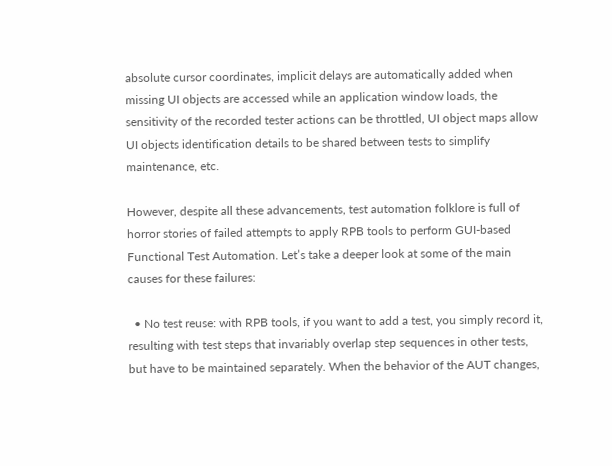absolute cursor coordinates, implicit delays are automatically added when missing UI objects are accessed while an application window loads, the sensitivity of the recorded tester actions can be throttled, UI object maps allow UI objects identification details to be shared between tests to simplify maintenance, etc.

However, despite all these advancements, test automation folklore is full of horror stories of failed attempts to apply RPB tools to perform GUI-based Functional Test Automation. Let’s take a deeper look at some of the main causes for these failures:

  • No test reuse: with RPB tools, if you want to add a test, you simply record it, resulting with test steps that invariably overlap step sequences in other tests, but have to be maintained separately. When the behavior of the AUT changes,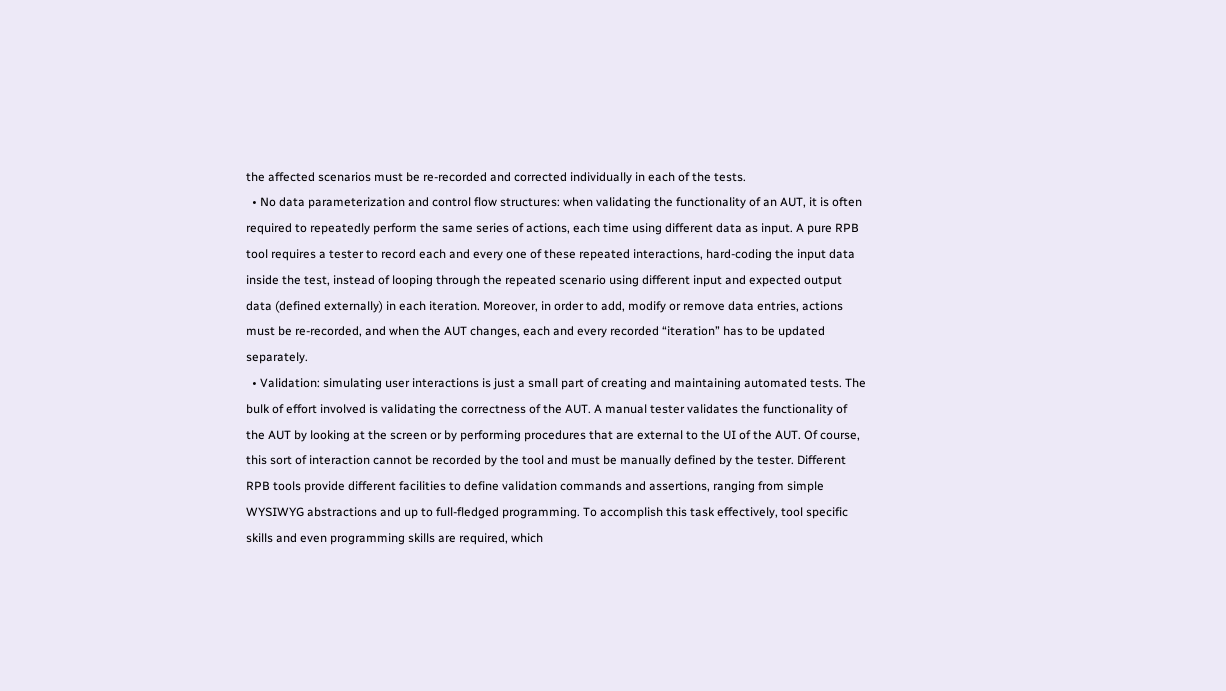the affected scenarios must be re-recorded and corrected individually in each of the tests.
  • No data parameterization and control flow structures: when validating the functionality of an AUT, it is often required to repeatedly perform the same series of actions, each time using different data as input. A pure RPB tool requires a tester to record each and every one of these repeated interactions, hard-coding the input data inside the test, instead of looping through the repeated scenario using different input and expected output data (defined externally) in each iteration. Moreover, in order to add, modify or remove data entries, actions must be re-recorded, and when the AUT changes, each and every recorded “iteration” has to be updated separately.
  • Validation: simulating user interactions is just a small part of creating and maintaining automated tests. The bulk of effort involved is validating the correctness of the AUT. A manual tester validates the functionality of the AUT by looking at the screen or by performing procedures that are external to the UI of the AUT. Of course, this sort of interaction cannot be recorded by the tool and must be manually defined by the tester. Different RPB tools provide different facilities to define validation commands and assertions, ranging from simple WYSIWYG abstractions and up to full-fledged programming. To accomplish this task effectively, tool specific skills and even programming skills are required, which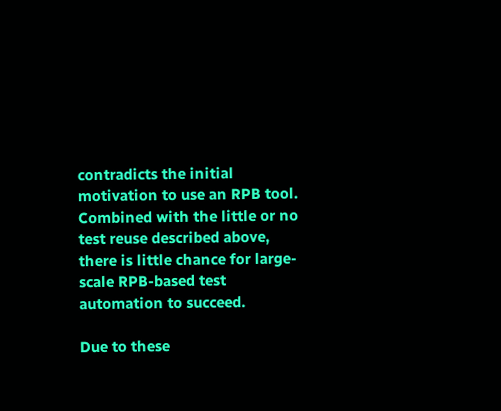contradicts the initial motivation to use an RPB tool. Combined with the little or no test reuse described above, there is little chance for large-scale RPB-based test automation to succeed.

Due to these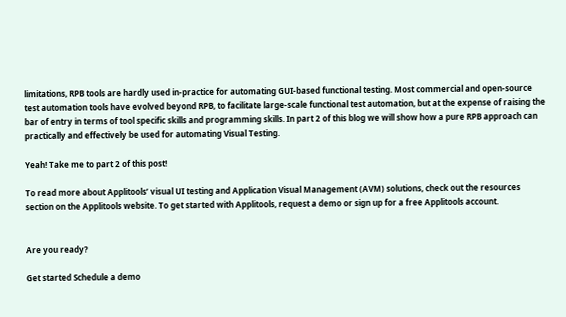limitations, RPB tools are hardly used in-practice for automating GUI-based functional testing. Most commercial and open-source test automation tools have evolved beyond RPB, to facilitate large-scale functional test automation, but at the expense of raising the bar of entry in terms of tool specific skills and programming skills. In part 2 of this blog we will show how a pure RPB approach can practically and effectively be used for automating Visual Testing.

Yeah! Take me to part 2 of this post!

To read more about Applitools’ visual UI testing and Application Visual Management (AVM) solutions, check out the resources section on the Applitools website. To get started with Applitools, request a demo or sign up for a free Applitools account.


Are you ready?

Get started Schedule a demo